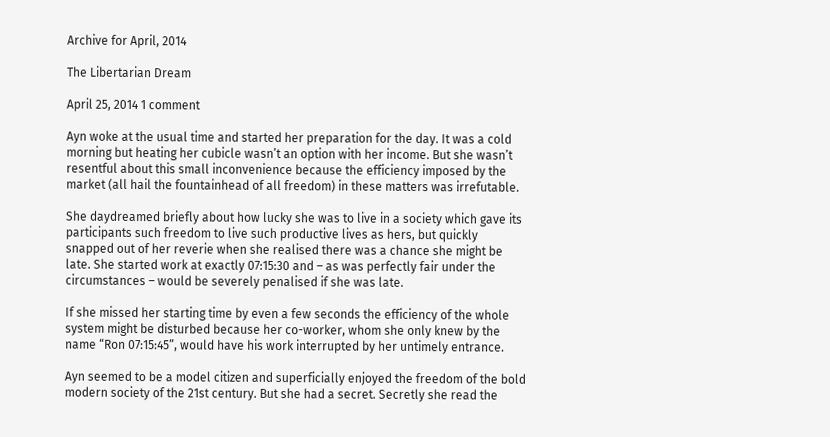Archive for April, 2014

The Libertarian Dream

April 25, 2014 1 comment

Ayn woke at the usual time and started her preparation for the day. It was a cold morning but heating her cubicle wasn’t an option with her income. But she wasn’t resentful about this small inconvenience because the efficiency imposed by the market (all hail the fountainhead of all freedom) in these matters was irrefutable.

She daydreamed briefly about how lucky she was to live in a society which gave its participants such freedom to live such productive lives as hers, but quickly snapped out of her reverie when she realised there was a chance she might be late. She started work at exactly 07:15:30 and – as was perfectly fair under the circumstances – would be severely penalised if she was late.

If she missed her starting time by even a few seconds the efficiency of the whole system might be disturbed because her co-worker, whom she only knew by the name “Ron 07:15:45”, would have his work interrupted by her untimely entrance.

Ayn seemed to be a model citizen and superficially enjoyed the freedom of the bold modern society of the 21st century. But she had a secret. Secretly she read the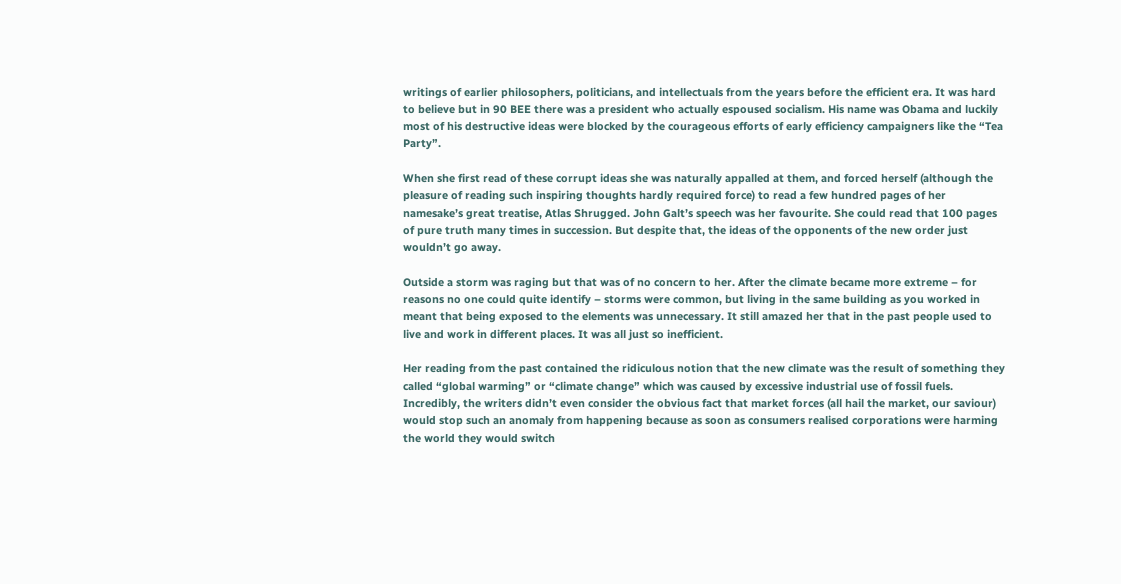writings of earlier philosophers, politicians, and intellectuals from the years before the efficient era. It was hard to believe but in 90 BEE there was a president who actually espoused socialism. His name was Obama and luckily most of his destructive ideas were blocked by the courageous efforts of early efficiency campaigners like the “Tea Party”.

When she first read of these corrupt ideas she was naturally appalled at them, and forced herself (although the pleasure of reading such inspiring thoughts hardly required force) to read a few hundred pages of her namesake’s great treatise, Atlas Shrugged. John Galt’s speech was her favourite. She could read that 100 pages of pure truth many times in succession. But despite that, the ideas of the opponents of the new order just wouldn’t go away.

Outside a storm was raging but that was of no concern to her. After the climate became more extreme – for reasons no one could quite identify – storms were common, but living in the same building as you worked in meant that being exposed to the elements was unnecessary. It still amazed her that in the past people used to live and work in different places. It was all just so inefficient.

Her reading from the past contained the ridiculous notion that the new climate was the result of something they called “global warming” or “climate change” which was caused by excessive industrial use of fossil fuels. Incredibly, the writers didn’t even consider the obvious fact that market forces (all hail the market, our saviour) would stop such an anomaly from happening because as soon as consumers realised corporations were harming the world they would switch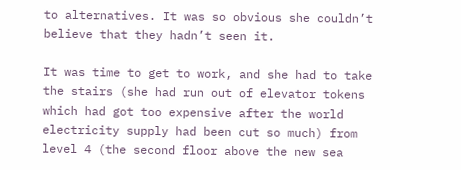to alternatives. It was so obvious she couldn’t believe that they hadn’t seen it.

It was time to get to work, and she had to take the stairs (she had run out of elevator tokens which had got too expensive after the world electricity supply had been cut so much) from level 4 (the second floor above the new sea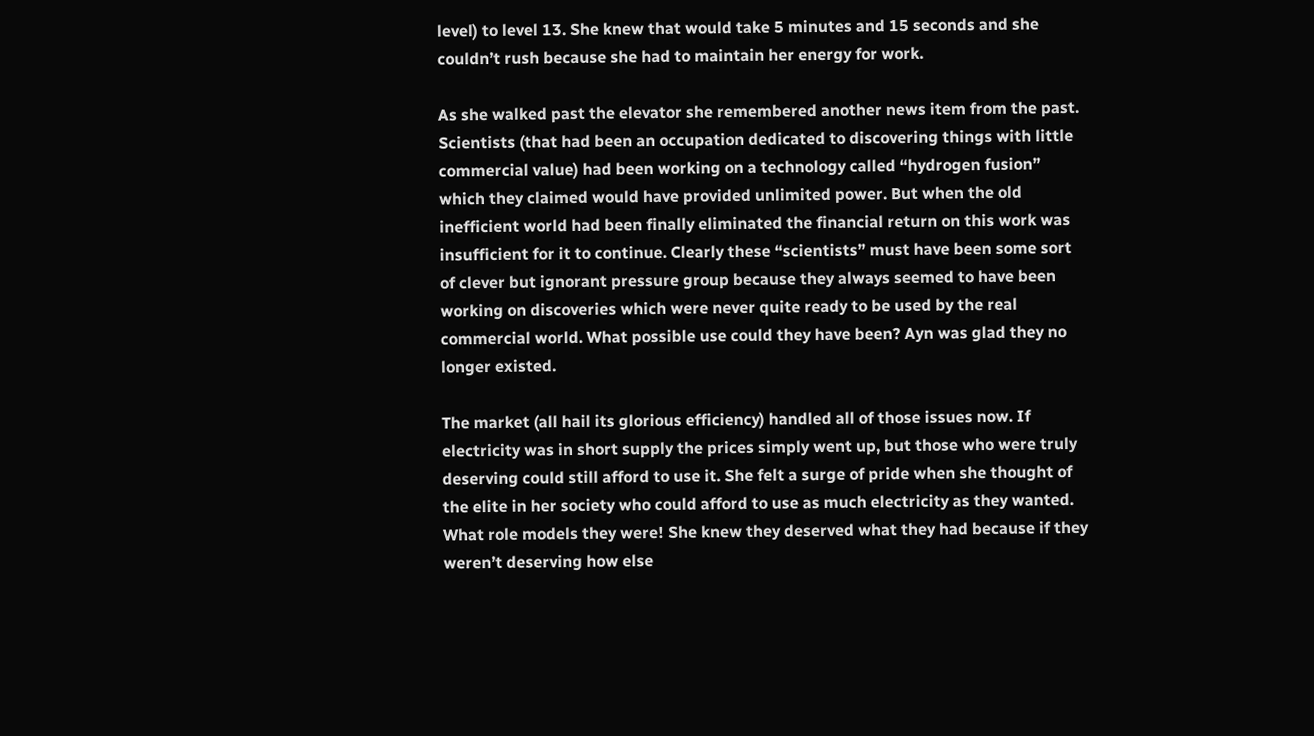level) to level 13. She knew that would take 5 minutes and 15 seconds and she couldn’t rush because she had to maintain her energy for work.

As she walked past the elevator she remembered another news item from the past. Scientists (that had been an occupation dedicated to discovering things with little commercial value) had been working on a technology called “hydrogen fusion” which they claimed would have provided unlimited power. But when the old inefficient world had been finally eliminated the financial return on this work was insufficient for it to continue. Clearly these “scientists” must have been some sort of clever but ignorant pressure group because they always seemed to have been working on discoveries which were never quite ready to be used by the real commercial world. What possible use could they have been? Ayn was glad they no longer existed.

The market (all hail its glorious efficiency) handled all of those issues now. If electricity was in short supply the prices simply went up, but those who were truly deserving could still afford to use it. She felt a surge of pride when she thought of the elite in her society who could afford to use as much electricity as they wanted. What role models they were! She knew they deserved what they had because if they weren’t deserving how else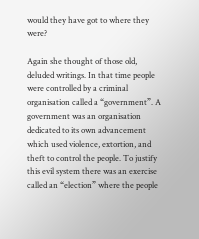would they have got to where they were?

Again she thought of those old, deluded writings. In that time people were controlled by a criminal organisation called a “government”. A government was an organisation dedicated to its own advancement which used violence, extortion, and theft to control the people. To justify this evil system there was an exercise called an “election” where the people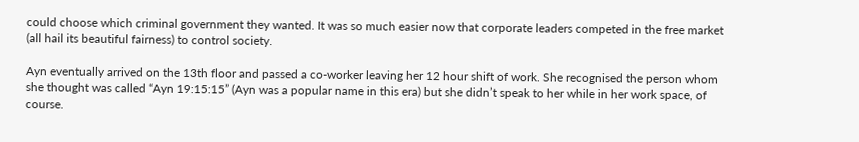could choose which criminal government they wanted. It was so much easier now that corporate leaders competed in the free market (all hail its beautiful fairness) to control society.

Ayn eventually arrived on the 13th floor and passed a co-worker leaving her 12 hour shift of work. She recognised the person whom she thought was called “Ayn 19:15:15” (Ayn was a popular name in this era) but she didn’t speak to her while in her work space, of course.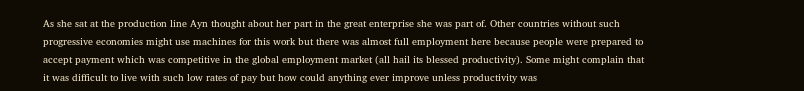As she sat at the production line Ayn thought about her part in the great enterprise she was part of. Other countries without such progressive economies might use machines for this work but there was almost full employment here because people were prepared to accept payment which was competitive in the global employment market (all hail its blessed productivity). Some might complain that it was difficult to live with such low rates of pay but how could anything ever improve unless productivity was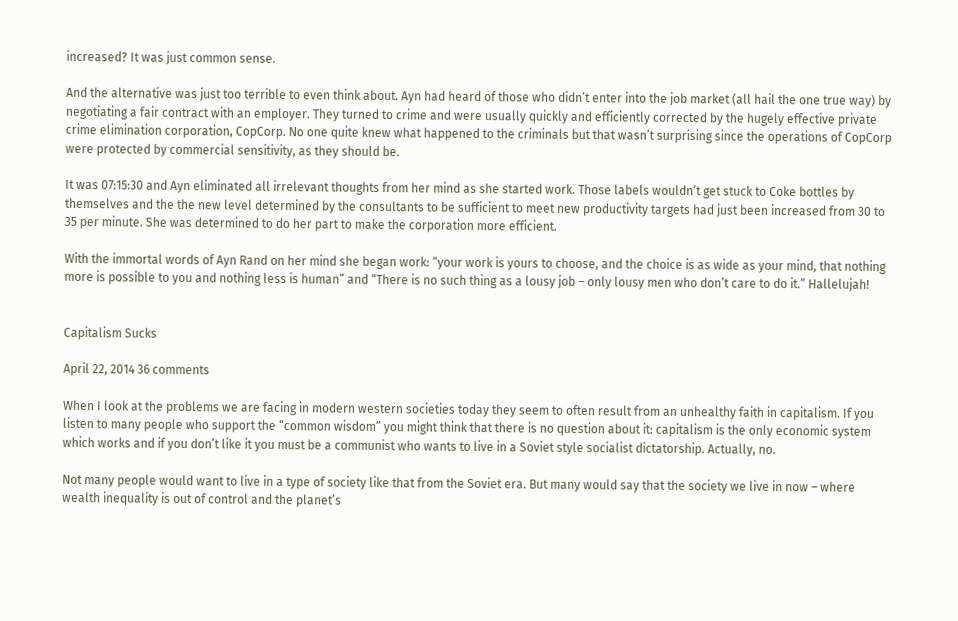increased? It was just common sense.

And the alternative was just too terrible to even think about. Ayn had heard of those who didn’t enter into the job market (all hail the one true way) by negotiating a fair contract with an employer. They turned to crime and were usually quickly and efficiently corrected by the hugely effective private crime elimination corporation, CopCorp. No one quite knew what happened to the criminals but that wasn’t surprising since the operations of CopCorp were protected by commercial sensitivity, as they should be.

It was 07:15:30 and Ayn eliminated all irrelevant thoughts from her mind as she started work. Those labels wouldn’t get stuck to Coke bottles by themselves and the the new level determined by the consultants to be sufficient to meet new productivity targets had just been increased from 30 to 35 per minute. She was determined to do her part to make the corporation more efficient.

With the immortal words of Ayn Rand on her mind she began work: “your work is yours to choose, and the choice is as wide as your mind, that nothing more is possible to you and nothing less is human” and “There is no such thing as a lousy job – only lousy men who don’t care to do it.” Hallelujah!


Capitalism Sucks

April 22, 2014 36 comments

When I look at the problems we are facing in modern western societies today they seem to often result from an unhealthy faith in capitalism. If you listen to many people who support the “common wisdom” you might think that there is no question about it: capitalism is the only economic system which works and if you don’t like it you must be a communist who wants to live in a Soviet style socialist dictatorship. Actually, no.

Not many people would want to live in a type of society like that from the Soviet era. But many would say that the society we live in now – where wealth inequality is out of control and the planet’s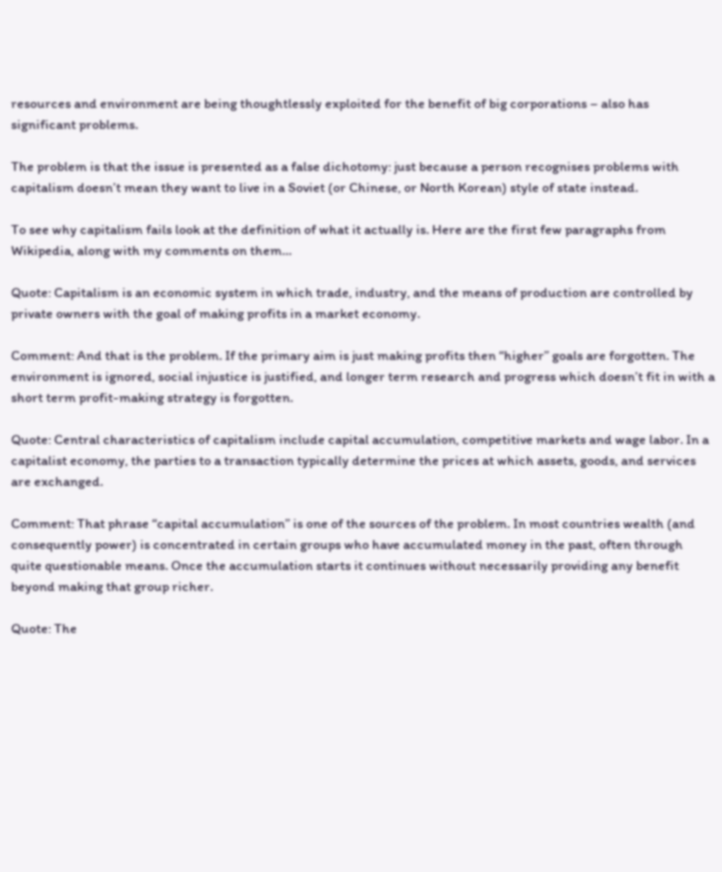resources and environment are being thoughtlessly exploited for the benefit of big corporations – also has significant problems.

The problem is that the issue is presented as a false dichotomy: just because a person recognises problems with capitalism doesn’t mean they want to live in a Soviet (or Chinese, or North Korean) style of state instead.

To see why capitalism fails look at the definition of what it actually is. Here are the first few paragraphs from Wikipedia, along with my comments on them…

Quote: Capitalism is an economic system in which trade, industry, and the means of production are controlled by private owners with the goal of making profits in a market economy.

Comment: And that is the problem. If the primary aim is just making profits then “higher” goals are forgotten. The environment is ignored, social injustice is justified, and longer term research and progress which doesn’t fit in with a short term profit-making strategy is forgotten.

Quote: Central characteristics of capitalism include capital accumulation, competitive markets and wage labor. In a capitalist economy, the parties to a transaction typically determine the prices at which assets, goods, and services are exchanged.

Comment: That phrase “capital accumulation” is one of the sources of the problem. In most countries wealth (and consequently power) is concentrated in certain groups who have accumulated money in the past, often through quite questionable means. Once the accumulation starts it continues without necessarily providing any benefit beyond making that group richer.

Quote: The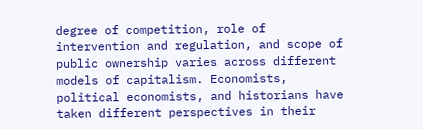degree of competition, role of intervention and regulation, and scope of public ownership varies across different models of capitalism. Economists, political economists, and historians have taken different perspectives in their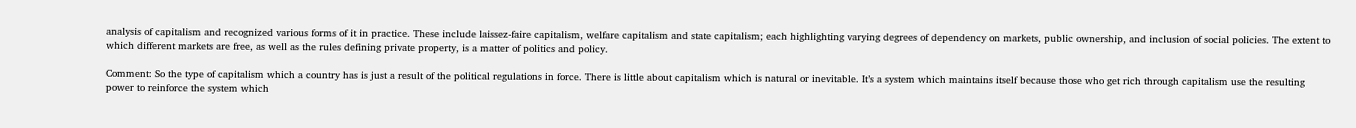analysis of capitalism and recognized various forms of it in practice. These include laissez-faire capitalism, welfare capitalism and state capitalism; each highlighting varying degrees of dependency on markets, public ownership, and inclusion of social policies. The extent to which different markets are free, as well as the rules defining private property, is a matter of politics and policy.

Comment: So the type of capitalism which a country has is just a result of the political regulations in force. There is little about capitalism which is natural or inevitable. It’s a system which maintains itself because those who get rich through capitalism use the resulting power to reinforce the system which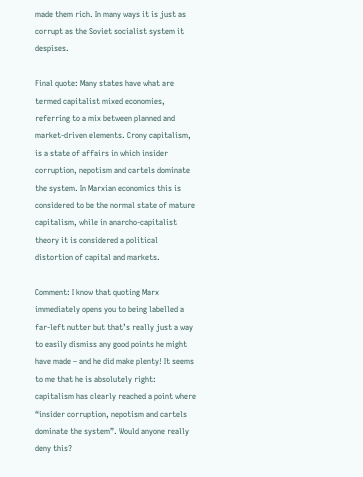made them rich. In many ways it is just as corrupt as the Soviet socialist system it despises.

Final quote: Many states have what are termed capitalist mixed economies, referring to a mix between planned and market-driven elements. Crony capitalism, is a state of affairs in which insider corruption, nepotism and cartels dominate the system. In Marxian economics this is considered to be the normal state of mature capitalism, while in anarcho-capitalist theory it is considered a political distortion of capital and markets.

Comment: I know that quoting Marx immediately opens you to being labelled a far-left nutter but that’s really just a way to easily dismiss any good points he might have made – and he did make plenty! It seems to me that he is absolutely right: capitalism has clearly reached a point where “insider corruption, nepotism and cartels dominate the system”. Would anyone really deny this?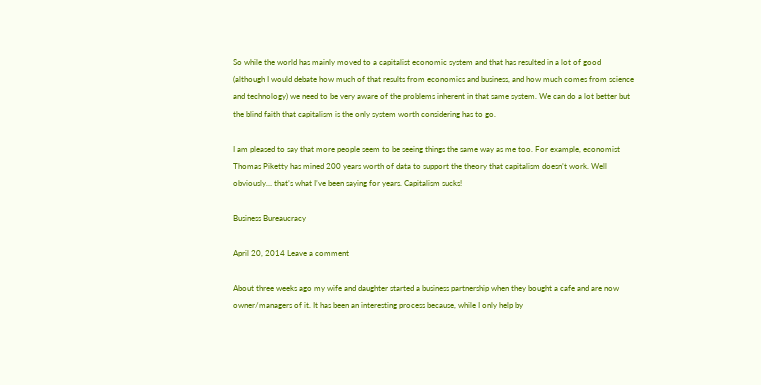So while the world has mainly moved to a capitalist economic system and that has resulted in a lot of good (although I would debate how much of that results from economics and business, and how much comes from science and technology) we need to be very aware of the problems inherent in that same system. We can do a lot better but the blind faith that capitalism is the only system worth considering has to go.

I am pleased to say that more people seem to be seeing things the same way as me too. For example, economist Thomas Piketty has mined 200 years worth of data to support the theory that capitalism doesn’t work. Well obviously… that’s what I’ve been saying for years. Capitalism sucks!

Business Bureaucracy

April 20, 2014 Leave a comment

About three weeks ago my wife and daughter started a business partnership when they bought a cafe and are now owner/managers of it. It has been an interesting process because, while I only help by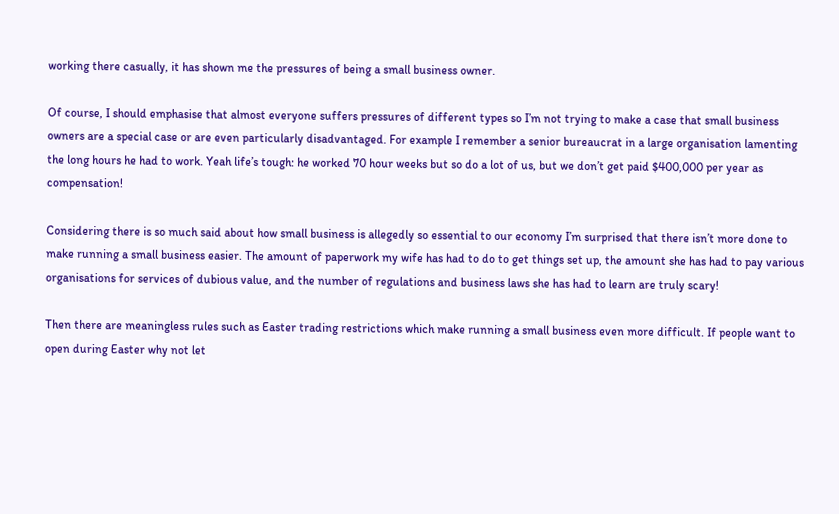working there casually, it has shown me the pressures of being a small business owner.

Of course, I should emphasise that almost everyone suffers pressures of different types so I’m not trying to make a case that small business owners are a special case or are even particularly disadvantaged. For example I remember a senior bureaucrat in a large organisation lamenting the long hours he had to work. Yeah life’s tough: he worked 70 hour weeks but so do a lot of us, but we don’t get paid $400,000 per year as compensation!

Considering there is so much said about how small business is allegedly so essential to our economy I’m surprised that there isn’t more done to make running a small business easier. The amount of paperwork my wife has had to do to get things set up, the amount she has had to pay various organisations for services of dubious value, and the number of regulations and business laws she has had to learn are truly scary!

Then there are meaningless rules such as Easter trading restrictions which make running a small business even more difficult. If people want to open during Easter why not let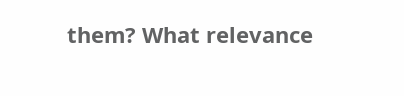them? What relevance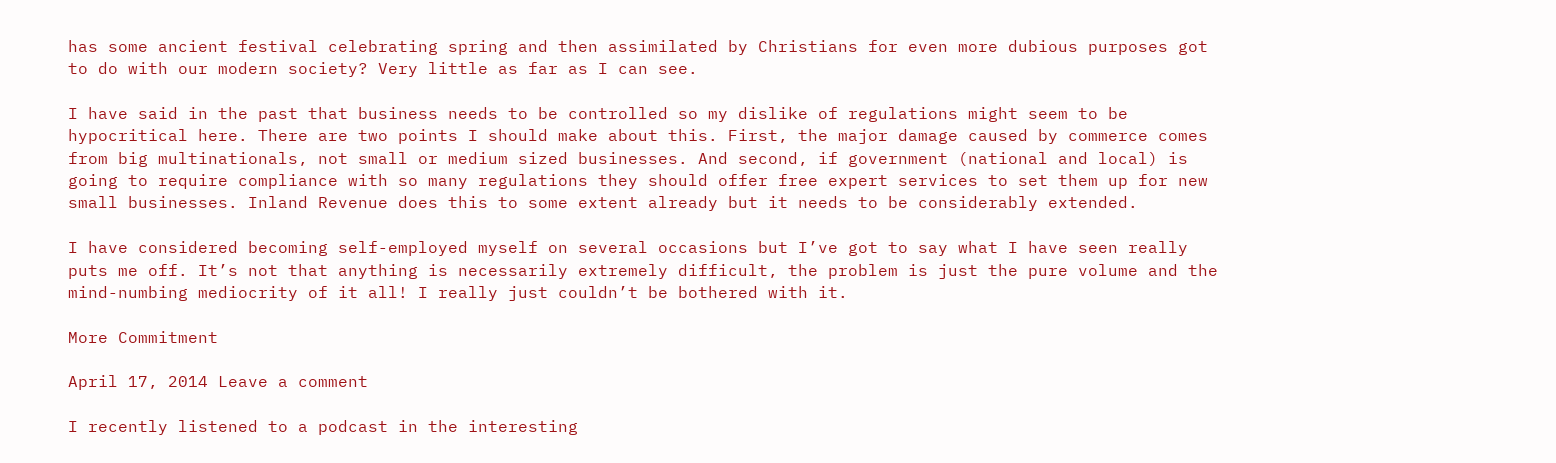has some ancient festival celebrating spring and then assimilated by Christians for even more dubious purposes got to do with our modern society? Very little as far as I can see.

I have said in the past that business needs to be controlled so my dislike of regulations might seem to be hypocritical here. There are two points I should make about this. First, the major damage caused by commerce comes from big multinationals, not small or medium sized businesses. And second, if government (national and local) is going to require compliance with so many regulations they should offer free expert services to set them up for new small businesses. Inland Revenue does this to some extent already but it needs to be considerably extended.

I have considered becoming self-employed myself on several occasions but I’ve got to say what I have seen really puts me off. It’s not that anything is necessarily extremely difficult, the problem is just the pure volume and the mind-numbing mediocrity of it all! I really just couldn’t be bothered with it.

More Commitment

April 17, 2014 Leave a comment

I recently listened to a podcast in the interesting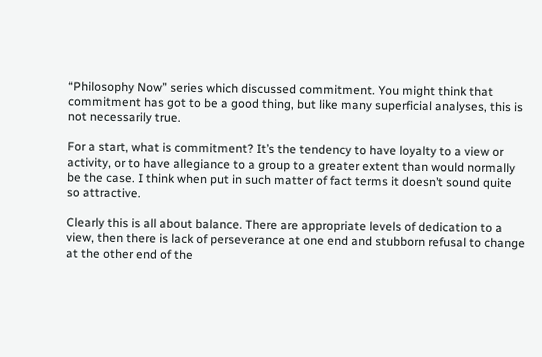“Philosophy Now” series which discussed commitment. You might think that commitment has got to be a good thing, but like many superficial analyses, this is not necessarily true.

For a start, what is commitment? It’s the tendency to have loyalty to a view or activity, or to have allegiance to a group to a greater extent than would normally be the case. I think when put in such matter of fact terms it doesn’t sound quite so attractive.

Clearly this is all about balance. There are appropriate levels of dedication to a view, then there is lack of perseverance at one end and stubborn refusal to change at the other end of the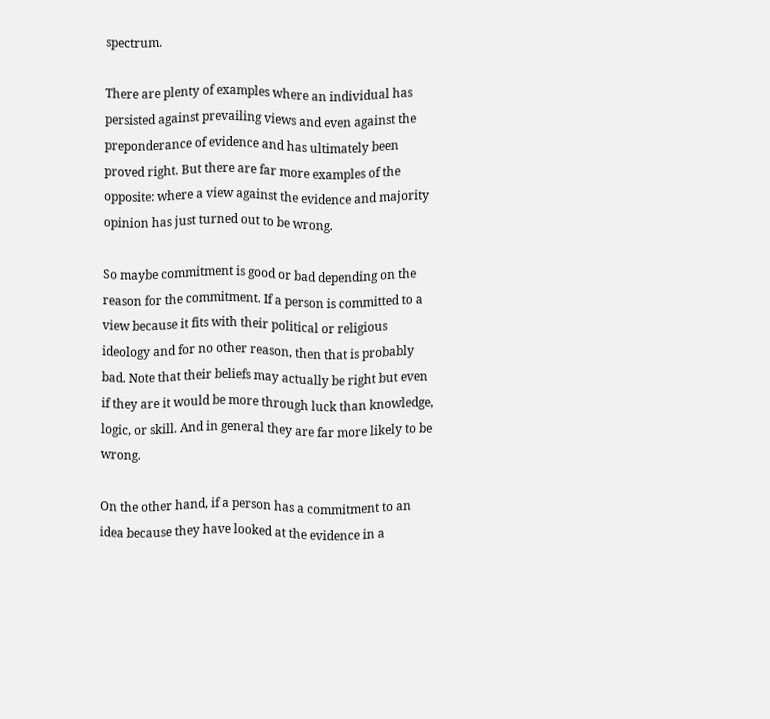spectrum.

There are plenty of examples where an individual has persisted against prevailing views and even against the preponderance of evidence and has ultimately been proved right. But there are far more examples of the opposite: where a view against the evidence and majority opinion has just turned out to be wrong.

So maybe commitment is good or bad depending on the reason for the commitment. If a person is committed to a view because it fits with their political or religious ideology and for no other reason, then that is probably bad. Note that their beliefs may actually be right but even if they are it would be more through luck than knowledge, logic, or skill. And in general they are far more likely to be wrong.

On the other hand, if a person has a commitment to an idea because they have looked at the evidence in a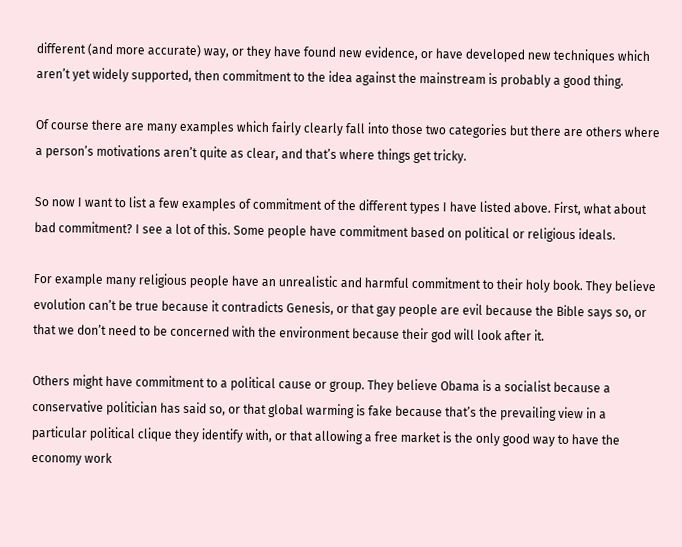different (and more accurate) way, or they have found new evidence, or have developed new techniques which aren’t yet widely supported, then commitment to the idea against the mainstream is probably a good thing.

Of course there are many examples which fairly clearly fall into those two categories but there are others where a person’s motivations aren’t quite as clear, and that’s where things get tricky.

So now I want to list a few examples of commitment of the different types I have listed above. First, what about bad commitment? I see a lot of this. Some people have commitment based on political or religious ideals.

For example many religious people have an unrealistic and harmful commitment to their holy book. They believe evolution can’t be true because it contradicts Genesis, or that gay people are evil because the Bible says so, or that we don’t need to be concerned with the environment because their god will look after it.

Others might have commitment to a political cause or group. They believe Obama is a socialist because a conservative politician has said so, or that global warming is fake because that’s the prevailing view in a particular political clique they identify with, or that allowing a free market is the only good way to have the economy work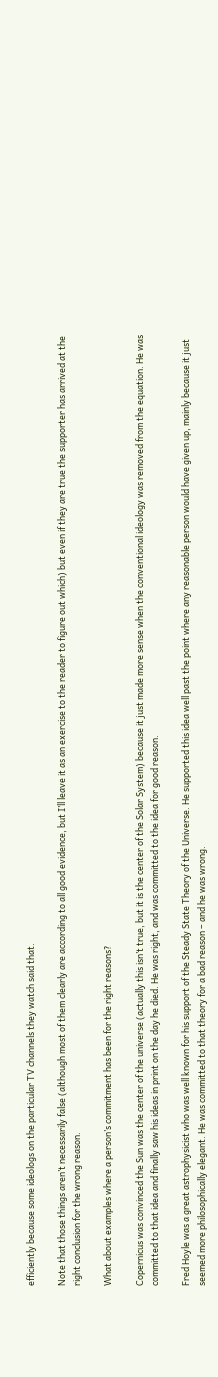efficiently because some ideologs on the particular TV channels they watch said that.

Note that those things aren’t necessarily false (although most of them clearly are according to all good evidence, but I’ll leave it as an exercise to the reader to figure out which) but even if they are true the supporter has arrived at the right conclusion for the wrong reason.

What about examples where a person’s commitment has been for the right reasons?

Copernicus was convinced the Sun was the center of the universe (actually this isn’t true, but it is the center of the Solar System) because it just made more sense when the conventional ideology was removed from the equation. He was committed to that idea and finally saw his ideas in print on the day he died. He was right, and was committed to the idea for good reason.

Fred Hoyle was a great astrophysicist who was well known for his support of the Steady State Theory of the Universe. He supported this idea well past the point where any reasonable person would have given up, mainly because it just seemed more philosophically elegant. He was committed to that theory for a bad reason – and he was wrong.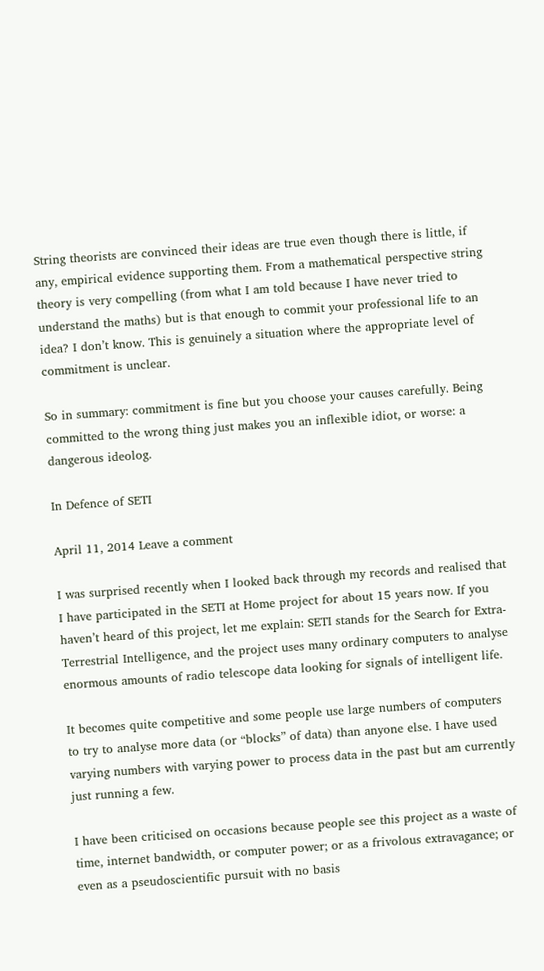String theorists are convinced their ideas are true even though there is little, if any, empirical evidence supporting them. From a mathematical perspective string theory is very compelling (from what I am told because I have never tried to understand the maths) but is that enough to commit your professional life to an idea? I don’t know. This is genuinely a situation where the appropriate level of commitment is unclear.

So in summary: commitment is fine but you choose your causes carefully. Being committed to the wrong thing just makes you an inflexible idiot, or worse: a dangerous ideolog.

In Defence of SETI

April 11, 2014 Leave a comment

I was surprised recently when I looked back through my records and realised that I have participated in the SETI at Home project for about 15 years now. If you haven’t heard of this project, let me explain: SETI stands for the Search for Extra-Terrestrial Intelligence, and the project uses many ordinary computers to analyse enormous amounts of radio telescope data looking for signals of intelligent life.

It becomes quite competitive and some people use large numbers of computers to try to analyse more data (or “blocks” of data) than anyone else. I have used varying numbers with varying power to process data in the past but am currently just running a few.

I have been criticised on occasions because people see this project as a waste of time, internet bandwidth, or computer power; or as a frivolous extravagance; or even as a pseudoscientific pursuit with no basis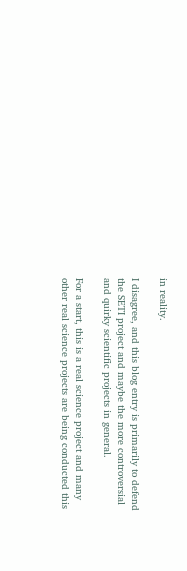in reality.

I disagree, and this blog entry is primarily to defend the SETI project and maybe the more controversial and quirky scientific projects in general.

For a start, this is a real science project and many other real science projects are being conducted this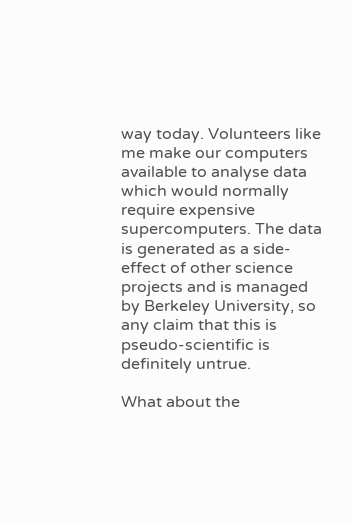way today. Volunteers like me make our computers available to analyse data which would normally require expensive supercomputers. The data is generated as a side-effect of other science projects and is managed by Berkeley University, so any claim that this is pseudo-scientific is definitely untrue.

What about the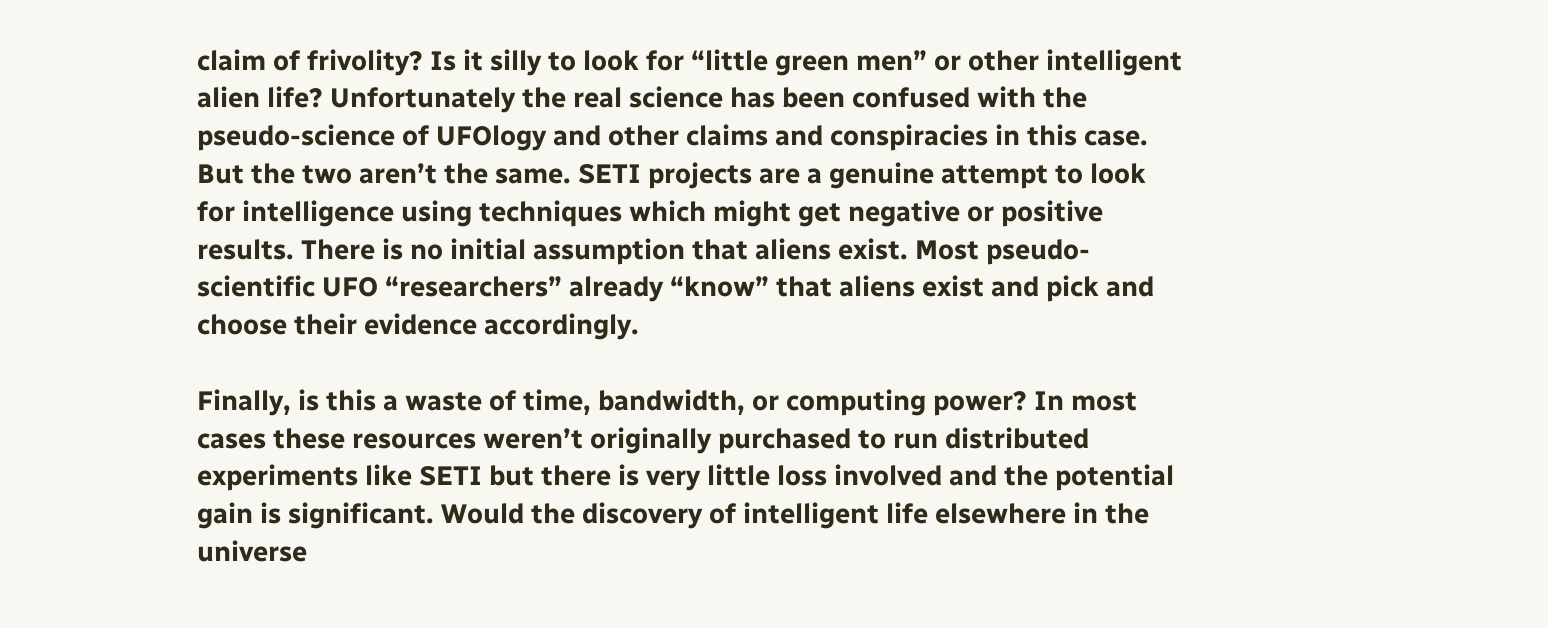claim of frivolity? Is it silly to look for “little green men” or other intelligent alien life? Unfortunately the real science has been confused with the pseudo-science of UFOlogy and other claims and conspiracies in this case. But the two aren’t the same. SETI projects are a genuine attempt to look for intelligence using techniques which might get negative or positive results. There is no initial assumption that aliens exist. Most pseudo-scientific UFO “researchers” already “know” that aliens exist and pick and choose their evidence accordingly.

Finally, is this a waste of time, bandwidth, or computing power? In most cases these resources weren’t originally purchased to run distributed experiments like SETI but there is very little loss involved and the potential gain is significant. Would the discovery of intelligent life elsewhere in the universe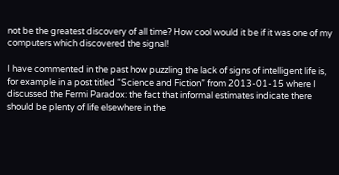not be the greatest discovery of all time? How cool would it be if it was one of my computers which discovered the signal!

I have commented in the past how puzzling the lack of signs of intelligent life is, for example in a post titled “Science and Fiction” from 2013-01-15 where I discussed the Fermi Paradox: the fact that informal estimates indicate there should be plenty of life elsewhere in the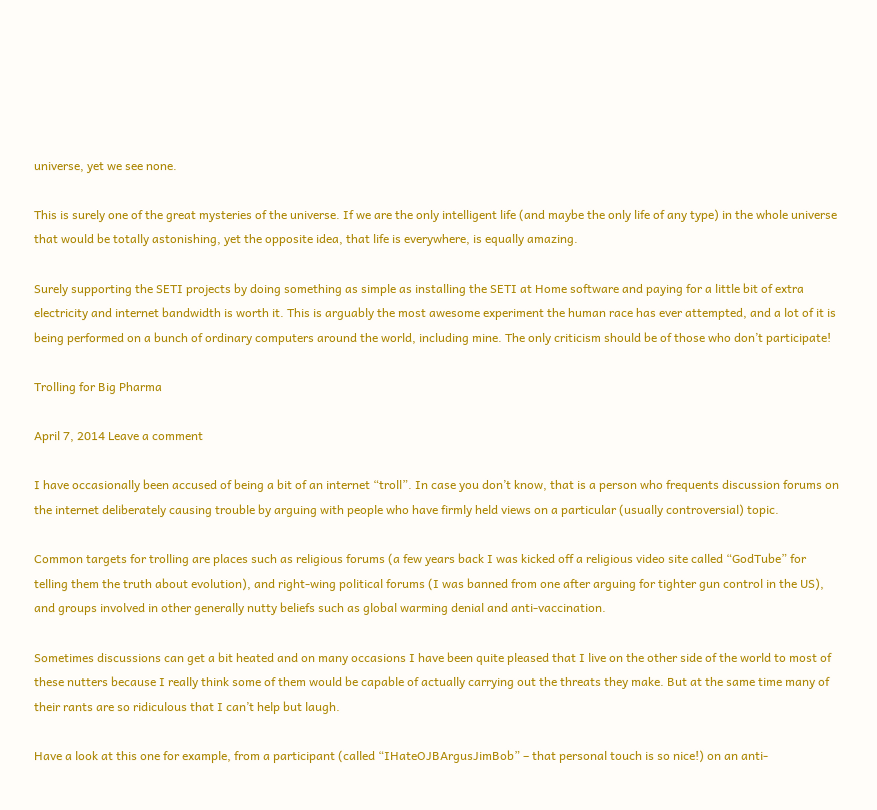universe, yet we see none.

This is surely one of the great mysteries of the universe. If we are the only intelligent life (and maybe the only life of any type) in the whole universe that would be totally astonishing, yet the opposite idea, that life is everywhere, is equally amazing.

Surely supporting the SETI projects by doing something as simple as installing the SETI at Home software and paying for a little bit of extra electricity and internet bandwidth is worth it. This is arguably the most awesome experiment the human race has ever attempted, and a lot of it is being performed on a bunch of ordinary computers around the world, including mine. The only criticism should be of those who don’t participate!

Trolling for Big Pharma

April 7, 2014 Leave a comment

I have occasionally been accused of being a bit of an internet “troll”. In case you don’t know, that is a person who frequents discussion forums on the internet deliberately causing trouble by arguing with people who have firmly held views on a particular (usually controversial) topic.

Common targets for trolling are places such as religious forums (a few years back I was kicked off a religious video site called “GodTube” for telling them the truth about evolution), and right-wing political forums (I was banned from one after arguing for tighter gun control in the US), and groups involved in other generally nutty beliefs such as global warming denial and anti-vaccination.

Sometimes discussions can get a bit heated and on many occasions I have been quite pleased that I live on the other side of the world to most of these nutters because I really think some of them would be capable of actually carrying out the threats they make. But at the same time many of their rants are so ridiculous that I can’t help but laugh.

Have a look at this one for example, from a participant (called “IHateOJBArgusJimBob” – that personal touch is so nice!) on an anti-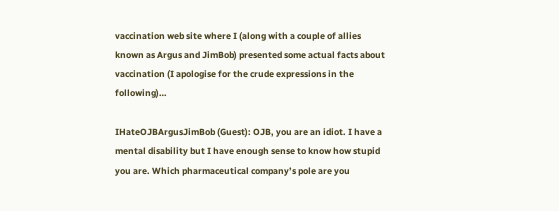vaccination web site where I (along with a couple of allies known as Argus and JimBob) presented some actual facts about vaccination (I apologise for the crude expressions in the following)…

IHateOJBArgusJimBob (Guest): OJB, you are an idiot. I have a mental disability but I have enough sense to know how stupid you are. Which pharmaceutical company’s pole are you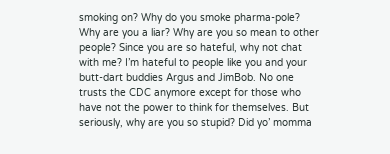smoking on? Why do you smoke pharma-pole? Why are you a liar? Why are you so mean to other people? Since you are so hateful, why not chat with me? I’m hateful to people like you and your butt-dart buddies Argus and JimBob. No one trusts the CDC anymore except for those who have not the power to think for themselves. But seriously, why are you so stupid? Did yo’ momma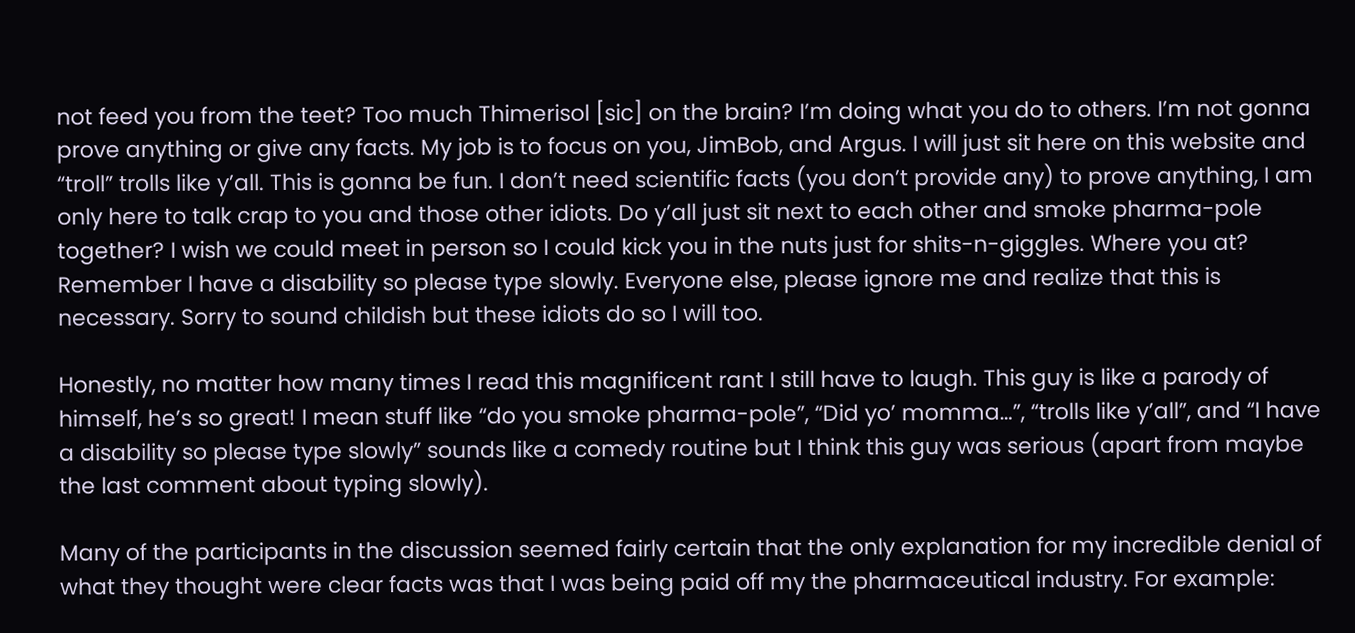not feed you from the teet? Too much Thimerisol [sic] on the brain? I’m doing what you do to others. I’m not gonna prove anything or give any facts. My job is to focus on you, JimBob, and Argus. I will just sit here on this website and “troll” trolls like y’all. This is gonna be fun. I don’t need scientific facts (you don’t provide any) to prove anything, I am only here to talk crap to you and those other idiots. Do y’all just sit next to each other and smoke pharma-pole together? I wish we could meet in person so I could kick you in the nuts just for shits-n-giggles. Where you at? Remember I have a disability so please type slowly. Everyone else, please ignore me and realize that this is necessary. Sorry to sound childish but these idiots do so I will too.

Honestly, no matter how many times I read this magnificent rant I still have to laugh. This guy is like a parody of himself, he’s so great! I mean stuff like “do you smoke pharma-pole”, “Did yo’ momma…”, “trolls like y’all”, and “I have a disability so please type slowly” sounds like a comedy routine but I think this guy was serious (apart from maybe the last comment about typing slowly).

Many of the participants in the discussion seemed fairly certain that the only explanation for my incredible denial of what they thought were clear facts was that I was being paid off my the pharmaceutical industry. For example: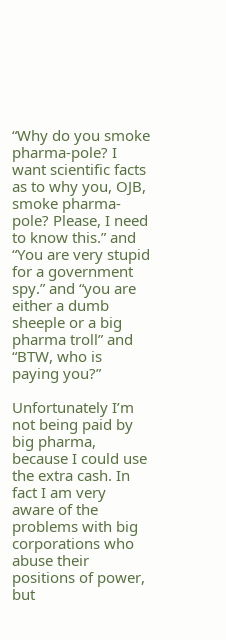“Why do you smoke pharma-pole? I want scientific facts as to why you, OJB, smoke pharma-pole? Please, I need to know this.” and “You are very stupid for a government spy.” and “you are either a dumb sheeple or a big pharma troll” and “BTW, who is paying you?”

Unfortunately I’m not being paid by big pharma, because I could use the extra cash. In fact I am very aware of the problems with big corporations who abuse their positions of power, but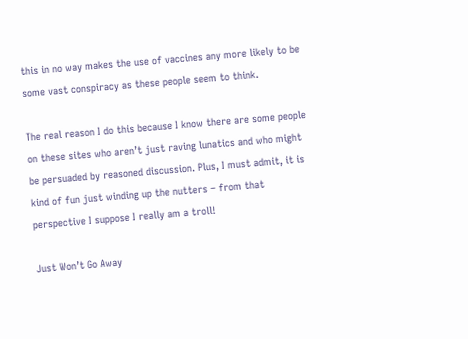this in no way makes the use of vaccines any more likely to be some vast conspiracy as these people seem to think.

The real reason I do this because I know there are some people on these sites who aren’t just raving lunatics and who might be persuaded by reasoned discussion. Plus, I must admit, it is kind of fun just winding up the nutters – from that perspective I suppose I really am a troll!

Just Won’t Go Away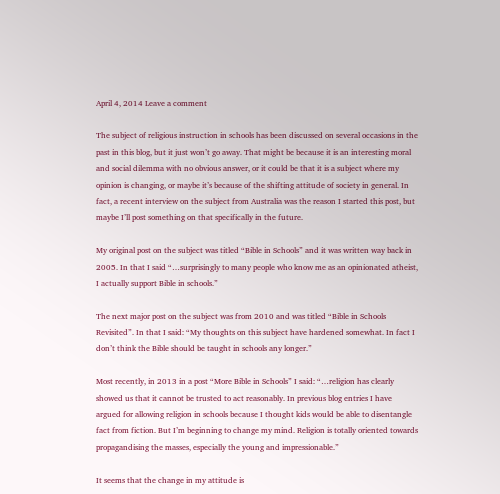April 4, 2014 Leave a comment

The subject of religious instruction in schools has been discussed on several occasions in the past in this blog, but it just won’t go away. That might be because it is an interesting moral and social dilemma with no obvious answer, or it could be that it is a subject where my opinion is changing, or maybe it’s because of the shifting attitude of society in general. In fact, a recent interview on the subject from Australia was the reason I started this post, but maybe I’ll post something on that specifically in the future.

My original post on the subject was titled “Bible in Schools” and it was written way back in 2005. In that I said “…surprisingly to many people who know me as an opinionated atheist, I actually support Bible in schools.”

The next major post on the subject was from 2010 and was titled “Bible in Schools Revisited”. In that I said: “My thoughts on this subject have hardened somewhat. In fact I don’t think the Bible should be taught in schools any longer.”

Most recently, in 2013 in a post “More Bible in Schools” I said: “…religion has clearly showed us that it cannot be trusted to act reasonably. In previous blog entries I have argued for allowing religion in schools because I thought kids would be able to disentangle fact from fiction. But I’m beginning to change my mind. Religion is totally oriented towards propagandising the masses, especially the young and impressionable.”

It seems that the change in my attitude is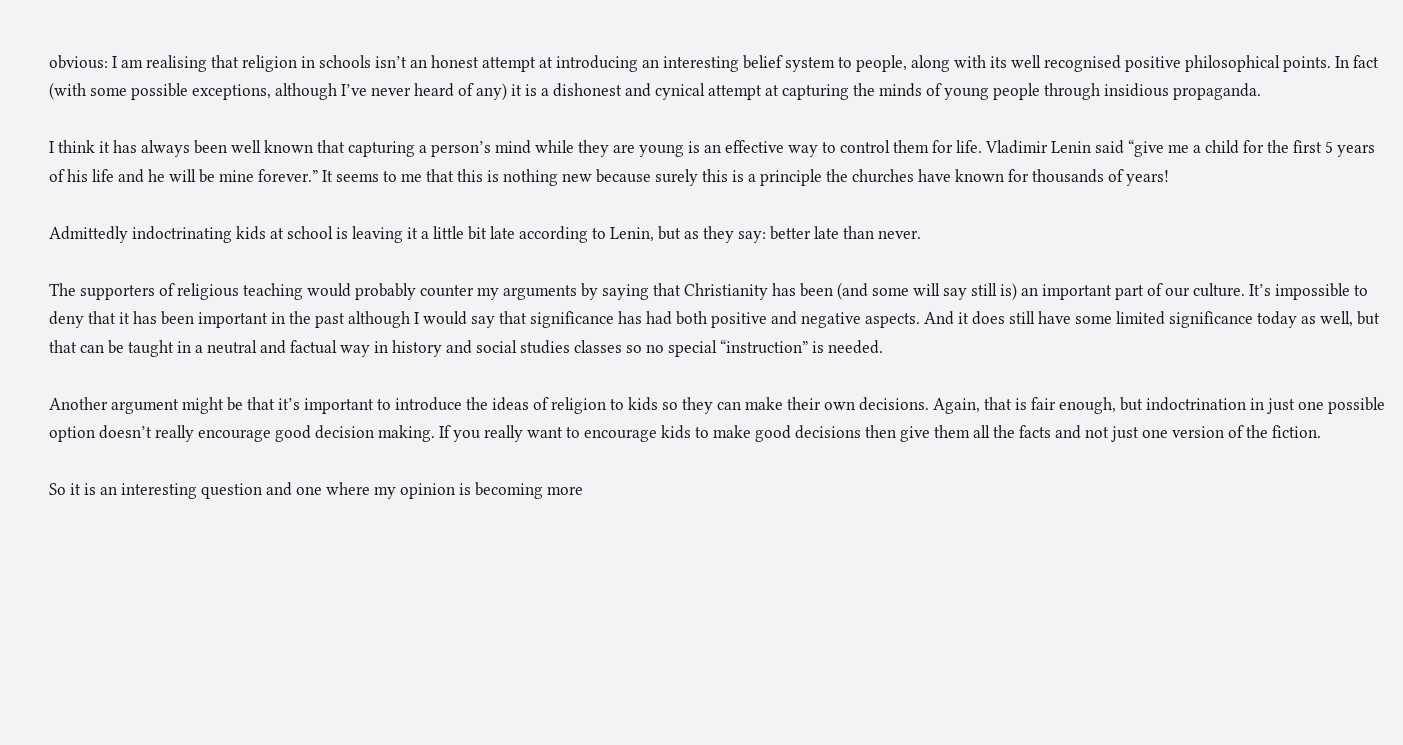obvious: I am realising that religion in schools isn’t an honest attempt at introducing an interesting belief system to people, along with its well recognised positive philosophical points. In fact (with some possible exceptions, although I’ve never heard of any) it is a dishonest and cynical attempt at capturing the minds of young people through insidious propaganda.

I think it has always been well known that capturing a person’s mind while they are young is an effective way to control them for life. Vladimir Lenin said “give me a child for the first 5 years of his life and he will be mine forever.” It seems to me that this is nothing new because surely this is a principle the churches have known for thousands of years!

Admittedly indoctrinating kids at school is leaving it a little bit late according to Lenin, but as they say: better late than never.

The supporters of religious teaching would probably counter my arguments by saying that Christianity has been (and some will say still is) an important part of our culture. It’s impossible to deny that it has been important in the past although I would say that significance has had both positive and negative aspects. And it does still have some limited significance today as well, but that can be taught in a neutral and factual way in history and social studies classes so no special “instruction” is needed.

Another argument might be that it’s important to introduce the ideas of religion to kids so they can make their own decisions. Again, that is fair enough, but indoctrination in just one possible option doesn’t really encourage good decision making. If you really want to encourage kids to make good decisions then give them all the facts and not just one version of the fiction.

So it is an interesting question and one where my opinion is becoming more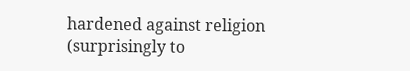hardened against religion (surprisingly to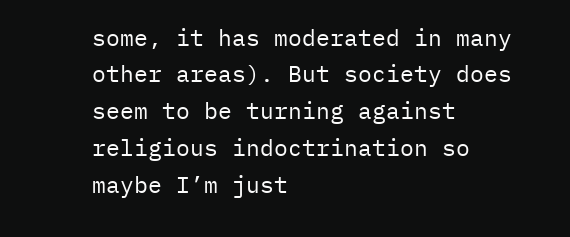some, it has moderated in many other areas). But society does seem to be turning against religious indoctrination so maybe I’m just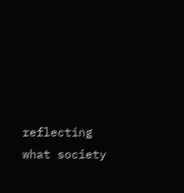reflecting what society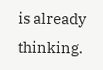is already thinking.